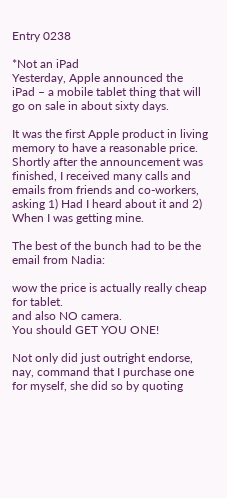Entry 0238

*Not an iPad
Yesterday, Apple announced the iPad – a mobile tablet thing that will go on sale in about sixty days.

It was the first Apple product in living memory to have a reasonable price. Shortly after the announcement was finished, I received many calls and emails from friends and co-workers, asking 1) Had I heard about it and 2) When I was getting mine.

The best of the bunch had to be the email from Nadia:

wow the price is actually really cheap for tablet.
and also NO camera.
You should GET YOU ONE!

Not only did just outright endorse, nay, command that I purchase one for myself, she did so by quoting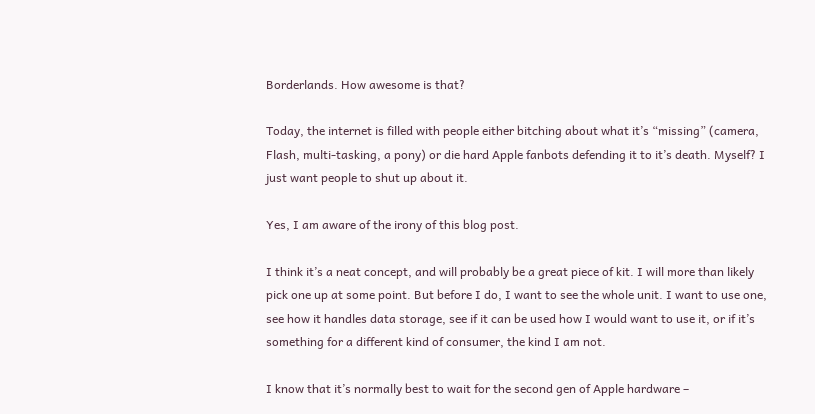Borderlands. How awesome is that?

Today, the internet is filled with people either bitching about what it’s “missing” (camera, Flash, multi-tasking, a pony) or die hard Apple fanbots defending it to it’s death. Myself? I just want people to shut up about it.

Yes, I am aware of the irony of this blog post.

I think it’s a neat concept, and will probably be a great piece of kit. I will more than likely pick one up at some point. But before I do, I want to see the whole unit. I want to use one, see how it handles data storage, see if it can be used how I would want to use it, or if it’s something for a different kind of consumer, the kind I am not.

I know that it’s normally best to wait for the second gen of Apple hardware –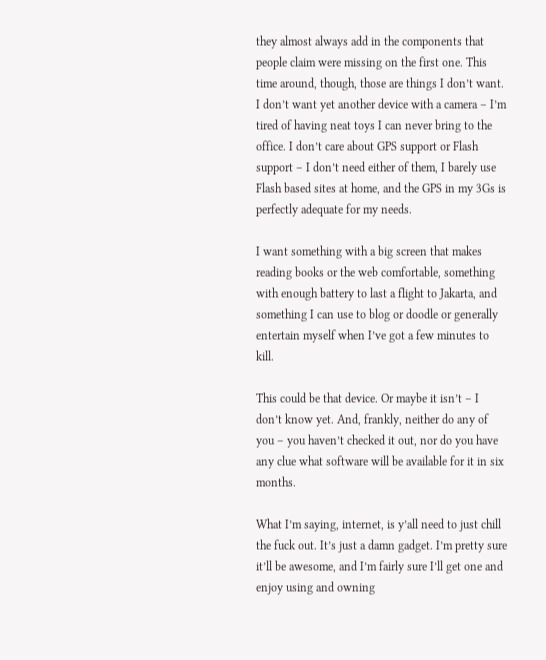they almost always add in the components that people claim were missing on the first one. This time around, though, those are things I don’t want. I don’t want yet another device with a camera – I’m tired of having neat toys I can never bring to the office. I don’t care about GPS support or Flash support – I don’t need either of them, I barely use Flash based sites at home, and the GPS in my 3Gs is perfectly adequate for my needs.

I want something with a big screen that makes reading books or the web comfortable, something with enough battery to last a flight to Jakarta, and something I can use to blog or doodle or generally entertain myself when I’ve got a few minutes to kill.

This could be that device. Or maybe it isn’t – I don’t know yet. And, frankly, neither do any of you – you haven’t checked it out, nor do you have any clue what software will be available for it in six months.

What I’m saying, internet, is y’all need to just chill the fuck out. It’s just a damn gadget. I’m pretty sure it’ll be awesome, and I’m fairly sure I’ll get one and enjoy using and owning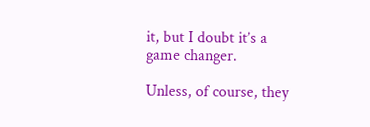it, but I doubt it’s a game changer.

Unless, of course, they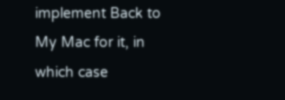implement Back to My Mac for it, in which case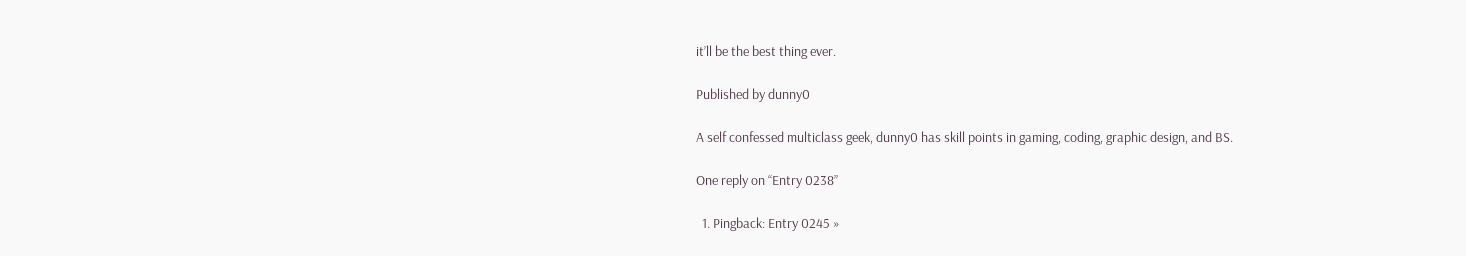it’ll be the best thing ever.

Published by dunny0

A self confessed multiclass geek, dunny0 has skill points in gaming, coding, graphic design, and BS.

One reply on “Entry 0238”

  1. Pingback: Entry 0245 »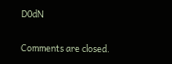D0dN

Comments are closed.